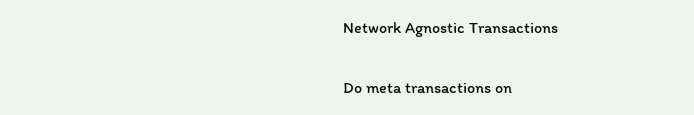Network Agnostic Transactions

Do meta transactions on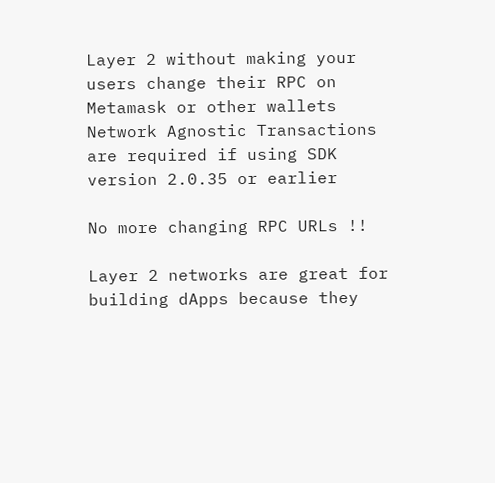Layer 2 without making your users change their RPC on Metamask or other wallets
Network Agnostic Transactions are required if using SDK version 2.0.35 or earlier

No more changing RPC URLs !!

Layer 2 networks are great for building dApps because they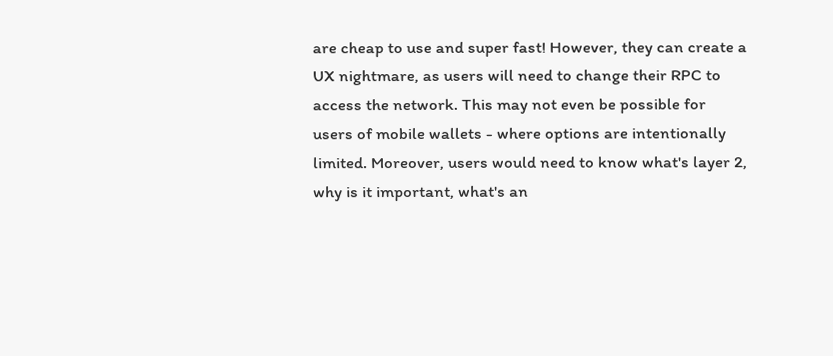are cheap to use and super fast! However, they can create a UX nightmare, as users will need to change their RPC to access the network. This may not even be possible for users of mobile wallets - where options are intentionally limited. Moreover, users would need to know what's layer 2, why is it important, what's an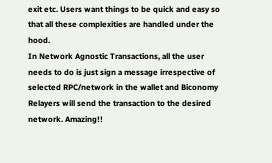exit etc. Users want things to be quick and easy so that all these complexities are handled under the hood.
In Network Agnostic Transactions, all the user needs to do is just sign a message irrespective of selected RPC/network in the wallet and Biconomy Relayers will send the transaction to the desired network. Amazing!!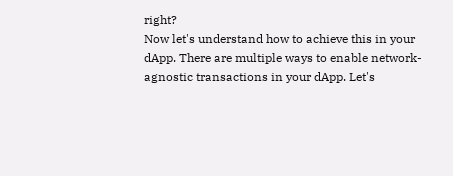right?
Now let's understand how to achieve this in your dApp. There are multiple ways to enable network-agnostic transactions in your dApp. Let's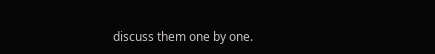discuss them one by one.